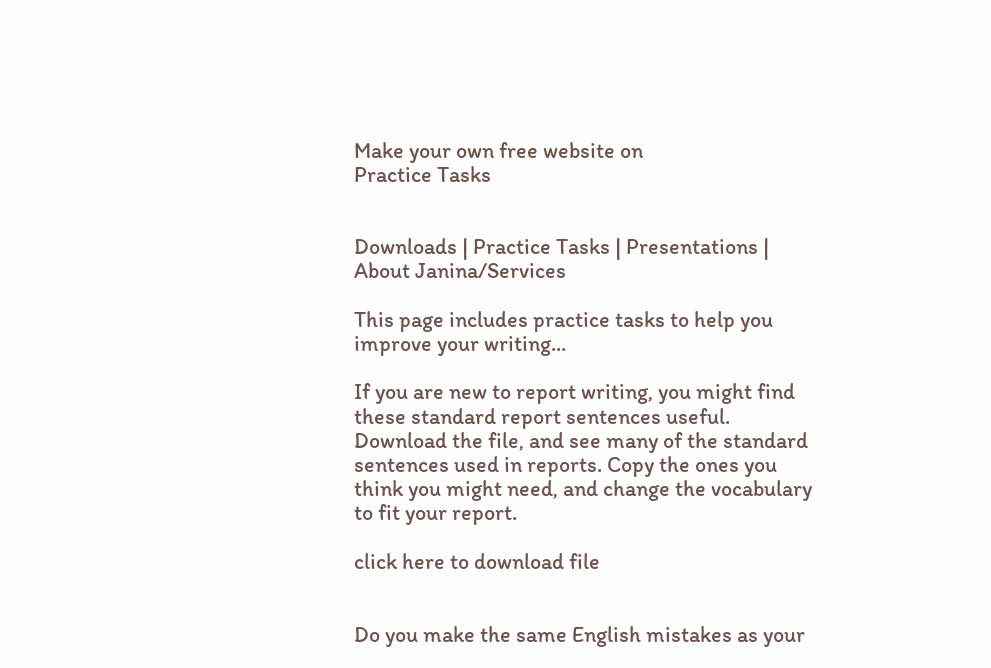Make your own free website on
Practice Tasks


Downloads | Practice Tasks | Presentations | About Janina/Services

This page includes practice tasks to help you improve your writing...

If you are new to report writing, you might find these standard report sentences useful. Download the file, and see many of the standard sentences used in reports. Copy the ones you think you might need, and change the vocabulary to fit your report.

click here to download file


Do you make the same English mistakes as your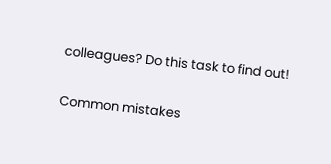colleagues? Do this task to find out!

Common mistakes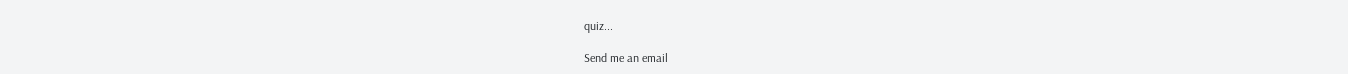quiz...

Send me an email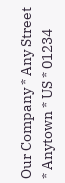Our Company * Any Street * Anytown * US * 01234